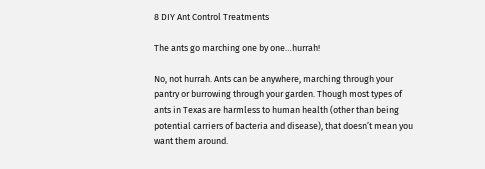8 DIY Ant Control Treatments

The ants go marching one by one…hurrah!

No, not hurrah. Ants can be anywhere, marching through your pantry or burrowing through your garden. Though most types of ants in Texas are harmless to human health (other than being potential carriers of bacteria and disease), that doesn’t mean you want them around.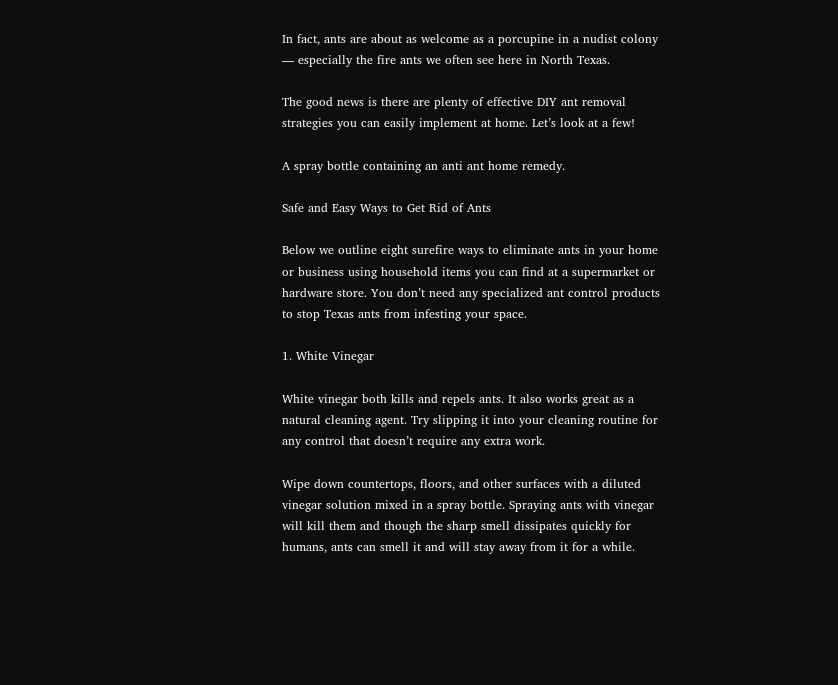In fact, ants are about as welcome as a porcupine in a nudist colony — especially the fire ants we often see here in North Texas.

The good news is there are plenty of effective DIY ant removal strategies you can easily implement at home. Let’s look at a few!

A spray bottle containing an anti ant home remedy.

Safe and Easy Ways to Get Rid of Ants

Below we outline eight surefire ways to eliminate ants in your home or business using household items you can find at a supermarket or hardware store. You don’t need any specialized ant control products to stop Texas ants from infesting your space.

1. White Vinegar

White vinegar both kills and repels ants. It also works great as a natural cleaning agent. Try slipping it into your cleaning routine for any control that doesn’t require any extra work.

Wipe down countertops, floors, and other surfaces with a diluted vinegar solution mixed in a spray bottle. Spraying ants with vinegar will kill them and though the sharp smell dissipates quickly for humans, ants can smell it and will stay away from it for a while.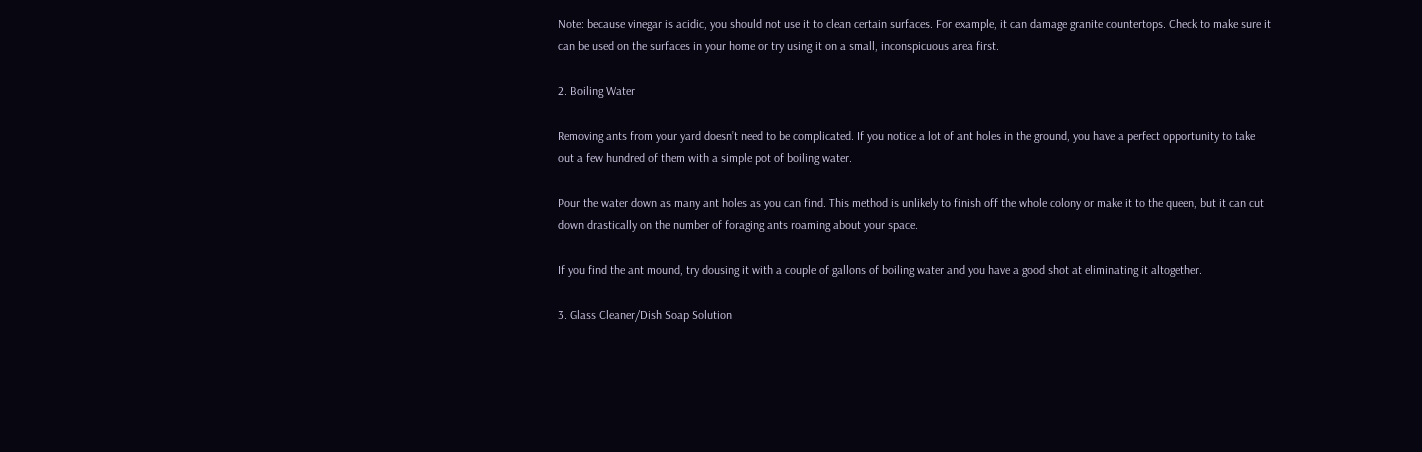Note: because vinegar is acidic, you should not use it to clean certain surfaces. For example, it can damage granite countertops. Check to make sure it can be used on the surfaces in your home or try using it on a small, inconspicuous area first.

2. Boiling Water

Removing ants from your yard doesn’t need to be complicated. If you notice a lot of ant holes in the ground, you have a perfect opportunity to take out a few hundred of them with a simple pot of boiling water.

Pour the water down as many ant holes as you can find. This method is unlikely to finish off the whole colony or make it to the queen, but it can cut down drastically on the number of foraging ants roaming about your space.

If you find the ant mound, try dousing it with a couple of gallons of boiling water and you have a good shot at eliminating it altogether.

3. Glass Cleaner/Dish Soap Solution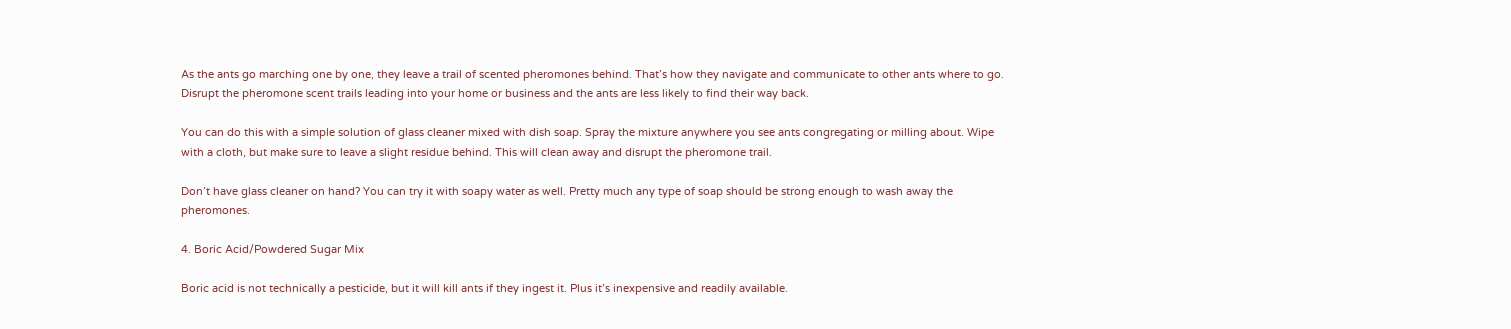As the ants go marching one by one, they leave a trail of scented pheromones behind. That’s how they navigate and communicate to other ants where to go. Disrupt the pheromone scent trails leading into your home or business and the ants are less likely to find their way back.

You can do this with a simple solution of glass cleaner mixed with dish soap. Spray the mixture anywhere you see ants congregating or milling about. Wipe with a cloth, but make sure to leave a slight residue behind. This will clean away and disrupt the pheromone trail.

Don’t have glass cleaner on hand? You can try it with soapy water as well. Pretty much any type of soap should be strong enough to wash away the pheromones.

4. Boric Acid/Powdered Sugar Mix

Boric acid is not technically a pesticide, but it will kill ants if they ingest it. Plus it’s inexpensive and readily available.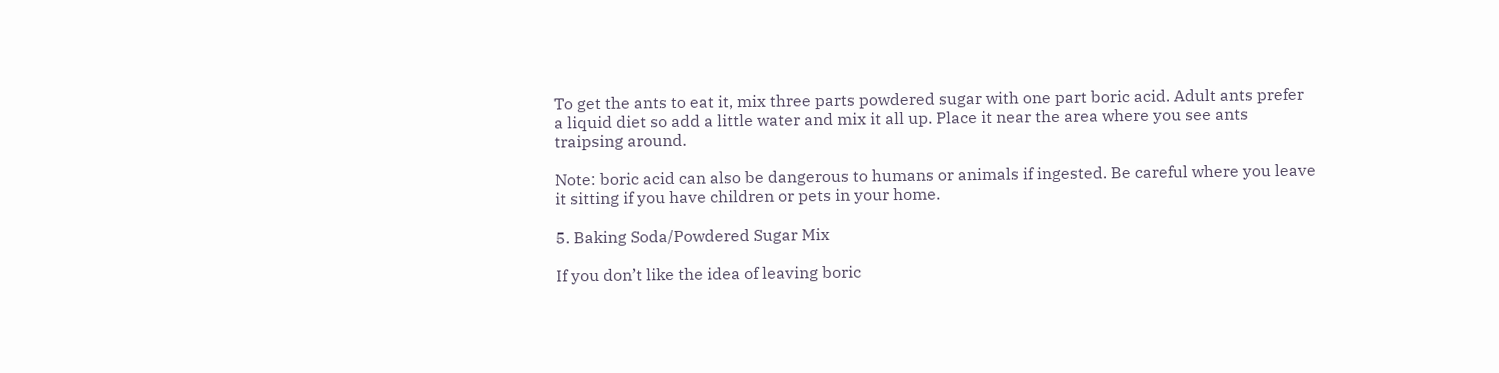To get the ants to eat it, mix three parts powdered sugar with one part boric acid. Adult ants prefer a liquid diet so add a little water and mix it all up. Place it near the area where you see ants traipsing around.

Note: boric acid can also be dangerous to humans or animals if ingested. Be careful where you leave it sitting if you have children or pets in your home.

5. Baking Soda/Powdered Sugar Mix

If you don’t like the idea of leaving boric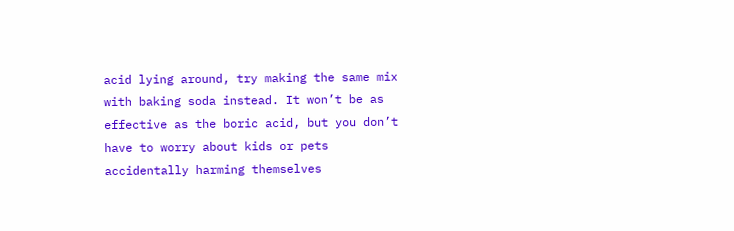acid lying around, try making the same mix with baking soda instead. It won’t be as effective as the boric acid, but you don’t have to worry about kids or pets accidentally harming themselves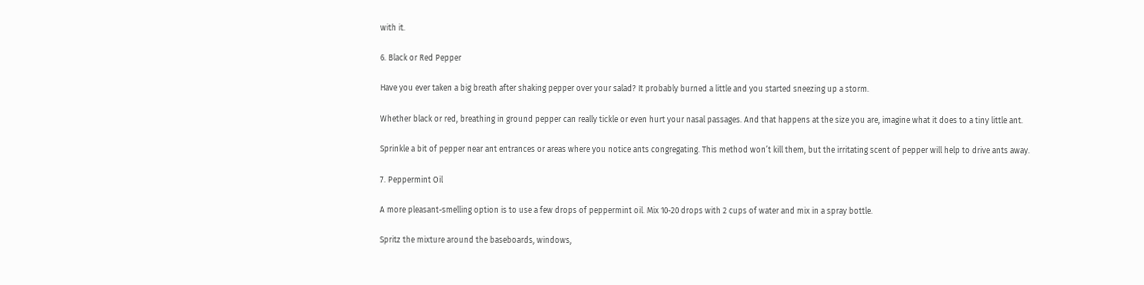with it.

6. Black or Red Pepper

Have you ever taken a big breath after shaking pepper over your salad? It probably burned a little and you started sneezing up a storm.

Whether black or red, breathing in ground pepper can really tickle or even hurt your nasal passages. And that happens at the size you are, imagine what it does to a tiny little ant.

Sprinkle a bit of pepper near ant entrances or areas where you notice ants congregating. This method won’t kill them, but the irritating scent of pepper will help to drive ants away.

7. Peppermint Oil

A more pleasant-smelling option is to use a few drops of peppermint oil. Mix 10-20 drops with 2 cups of water and mix in a spray bottle.

Spritz the mixture around the baseboards, windows,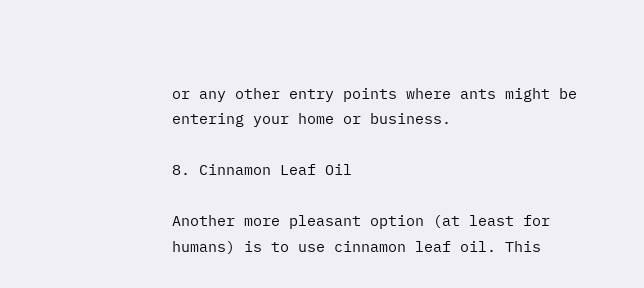or any other entry points where ants might be entering your home or business.

8. Cinnamon Leaf Oil

Another more pleasant option (at least for humans) is to use cinnamon leaf oil. This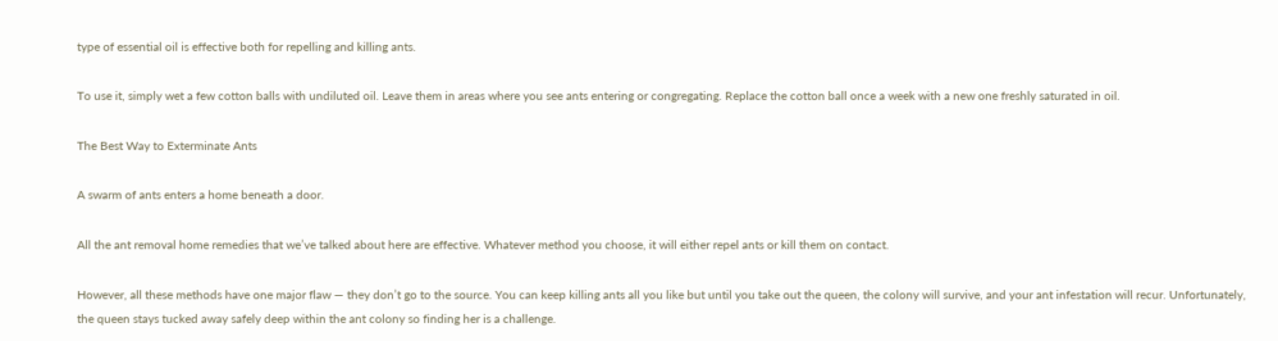type of essential oil is effective both for repelling and killing ants.

To use it, simply wet a few cotton balls with undiluted oil. Leave them in areas where you see ants entering or congregating. Replace the cotton ball once a week with a new one freshly saturated in oil.

The Best Way to Exterminate Ants

A swarm of ants enters a home beneath a door.

All the ant removal home remedies that we’ve talked about here are effective. Whatever method you choose, it will either repel ants or kill them on contact.

However, all these methods have one major flaw — they don’t go to the source. You can keep killing ants all you like but until you take out the queen, the colony will survive, and your ant infestation will recur. Unfortunately, the queen stays tucked away safely deep within the ant colony so finding her is a challenge.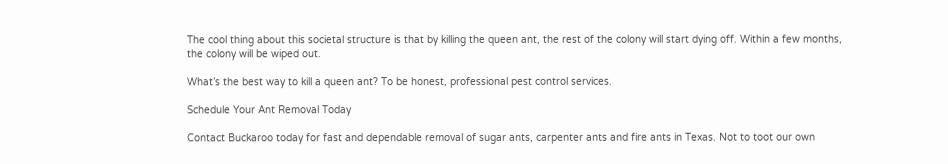The cool thing about this societal structure is that by killing the queen ant, the rest of the colony will start dying off. Within a few months, the colony will be wiped out.

What’s the best way to kill a queen ant? To be honest, professional pest control services.

Schedule Your Ant Removal Today

Contact Buckaroo today for fast and dependable removal of sugar ants, carpenter ants and fire ants in Texas. Not to toot our own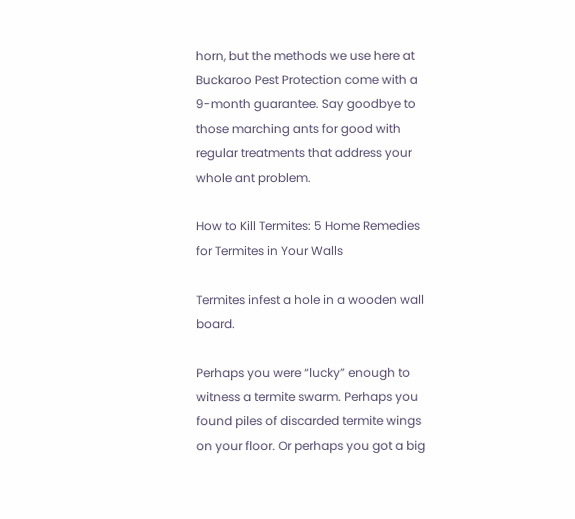horn, but the methods we use here at Buckaroo Pest Protection come with a 9-month guarantee. Say goodbye to those marching ants for good with regular treatments that address your whole ant problem.

How to Kill Termites: 5 Home Remedies for Termites in Your Walls

Termites infest a hole in a wooden wall board.

Perhaps you were “lucky” enough to witness a termite swarm. Perhaps you found piles of discarded termite wings on your floor. Or perhaps you got a big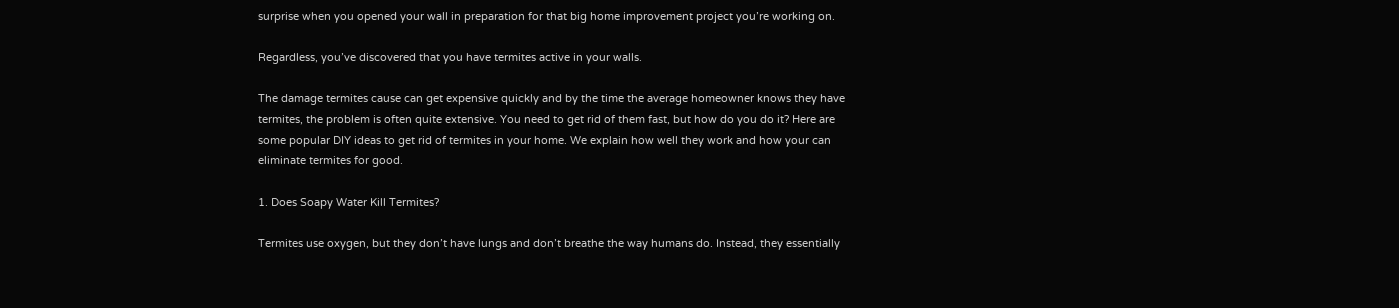surprise when you opened your wall in preparation for that big home improvement project you’re working on.

Regardless, you’ve discovered that you have termites active in your walls.

The damage termites cause can get expensive quickly and by the time the average homeowner knows they have termites, the problem is often quite extensive. You need to get rid of them fast, but how do you do it? Here are some popular DIY ideas to get rid of termites in your home. We explain how well they work and how your can eliminate termites for good.

1. Does Soapy Water Kill Termites?

Termites use oxygen, but they don’t have lungs and don’t breathe the way humans do. Instead, they essentially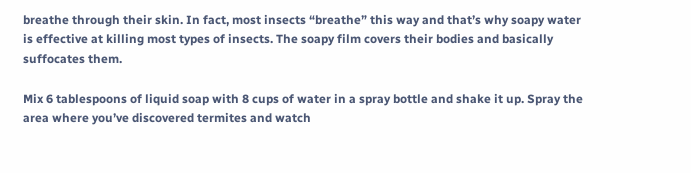breathe through their skin. In fact, most insects “breathe” this way and that’s why soapy water is effective at killing most types of insects. The soapy film covers their bodies and basically suffocates them.

Mix 6 tablespoons of liquid soap with 8 cups of water in a spray bottle and shake it up. Spray the area where you’ve discovered termites and watch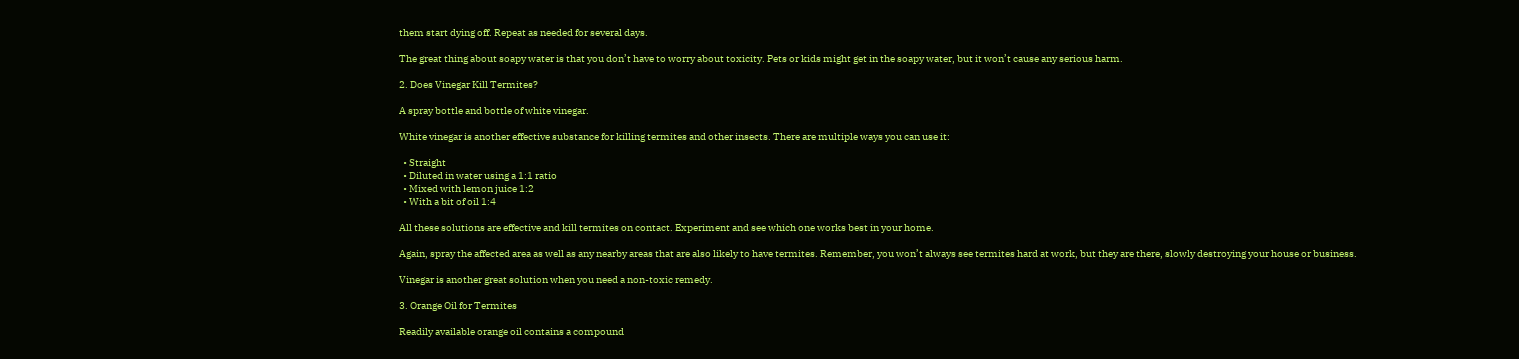them start dying off. Repeat as needed for several days.

The great thing about soapy water is that you don’t have to worry about toxicity. Pets or kids might get in the soapy water, but it won’t cause any serious harm.

2. Does Vinegar Kill Termites?

A spray bottle and bottle of white vinegar.

White vinegar is another effective substance for killing termites and other insects. There are multiple ways you can use it:

  • Straight
  • Diluted in water using a 1:1 ratio
  • Mixed with lemon juice 1:2
  • With a bit of oil 1:4

All these solutions are effective and kill termites on contact. Experiment and see which one works best in your home.

Again, spray the affected area as well as any nearby areas that are also likely to have termites. Remember, you won’t always see termites hard at work, but they are there, slowly destroying your house or business.

Vinegar is another great solution when you need a non-toxic remedy.

3. Orange Oil for Termites

Readily available orange oil contains a compound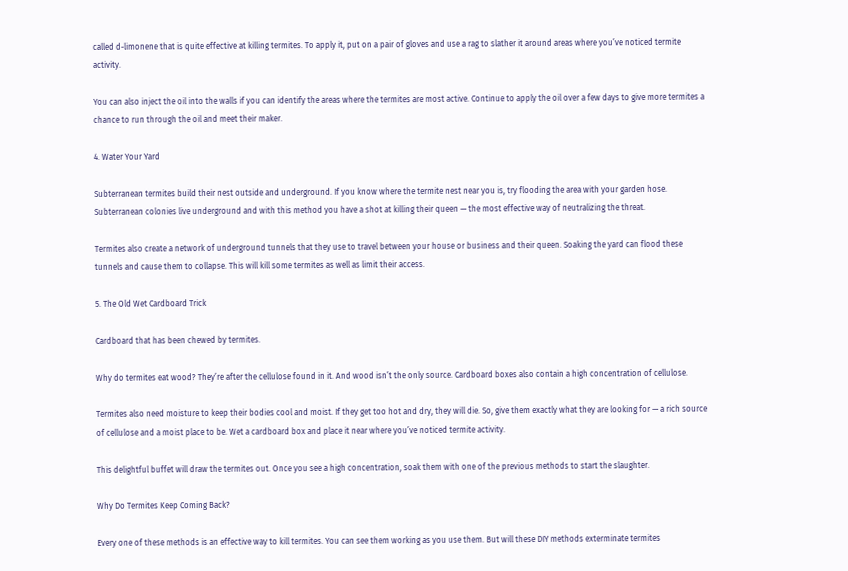called d-limonene that is quite effective at killing termites. To apply it, put on a pair of gloves and use a rag to slather it around areas where you’ve noticed termite activity.

You can also inject the oil into the walls if you can identify the areas where the termites are most active. Continue to apply the oil over a few days to give more termites a chance to run through the oil and meet their maker.

4. Water Your Yard

Subterranean termites build their nest outside and underground. If you know where the termite nest near you is, try flooding the area with your garden hose. Subterranean colonies live underground and with this method you have a shot at killing their queen — the most effective way of neutralizing the threat.

Termites also create a network of underground tunnels that they use to travel between your house or business and their queen. Soaking the yard can flood these tunnels and cause them to collapse. This will kill some termites as well as limit their access.

5. The Old Wet Cardboard Trick

Cardboard that has been chewed by termites.

Why do termites eat wood? They’re after the cellulose found in it. And wood isn’t the only source. Cardboard boxes also contain a high concentration of cellulose.

Termites also need moisture to keep their bodies cool and moist. If they get too hot and dry, they will die. So, give them exactly what they are looking for — a rich source of cellulose and a moist place to be. Wet a cardboard box and place it near where you’ve noticed termite activity.

This delightful buffet will draw the termites out. Once you see a high concentration, soak them with one of the previous methods to start the slaughter.

Why Do Termites Keep Coming Back?

Every one of these methods is an effective way to kill termites. You can see them working as you use them. But will these DIY methods exterminate termites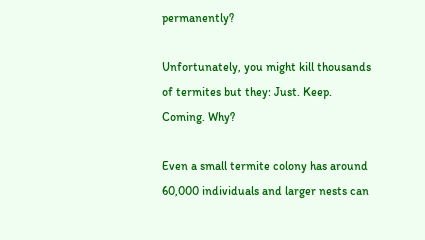permanently?

Unfortunately, you might kill thousands of termites but they: Just. Keep. Coming. Why?

Even a small termite colony has around 60,000 individuals and larger nests can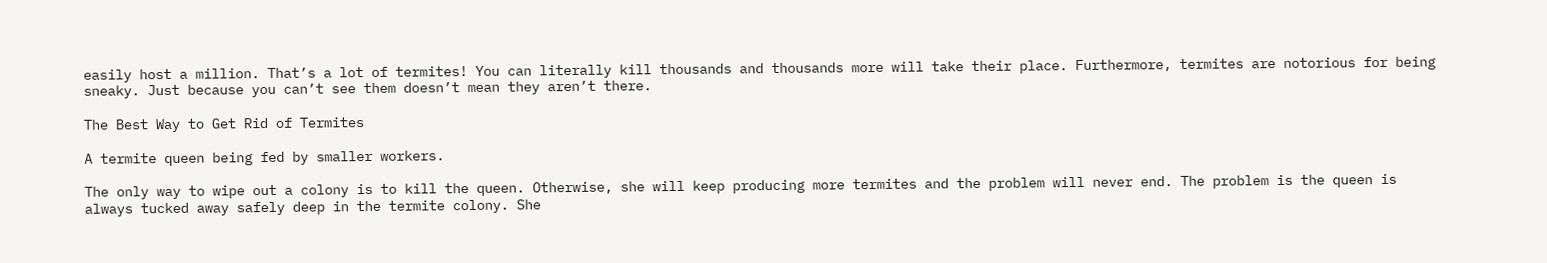easily host a million. That’s a lot of termites! You can literally kill thousands and thousands more will take their place. Furthermore, termites are notorious for being sneaky. Just because you can’t see them doesn’t mean they aren’t there.

The Best Way to Get Rid of Termites

A termite queen being fed by smaller workers.

The only way to wipe out a colony is to kill the queen. Otherwise, she will keep producing more termites and the problem will never end. The problem is the queen is always tucked away safely deep in the termite colony. She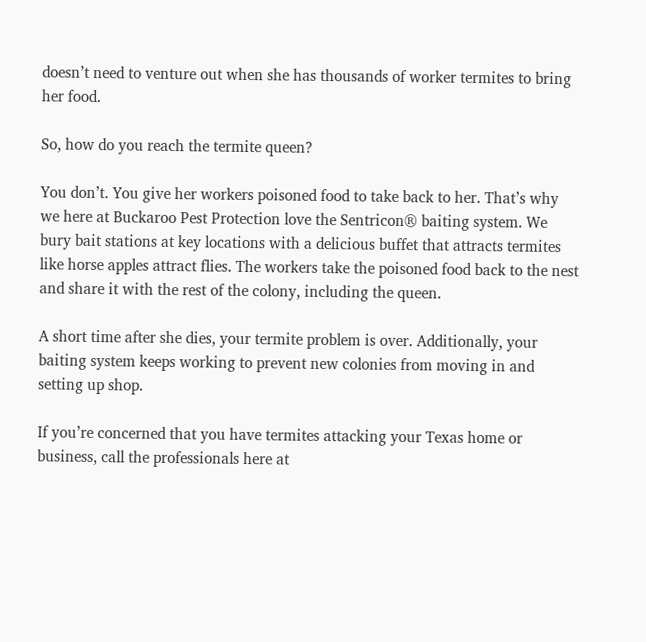doesn’t need to venture out when she has thousands of worker termites to bring her food.

So, how do you reach the termite queen?

You don’t. You give her workers poisoned food to take back to her. That’s why we here at Buckaroo Pest Protection love the Sentricon® baiting system. We bury bait stations at key locations with a delicious buffet that attracts termites like horse apples attract flies. The workers take the poisoned food back to the nest and share it with the rest of the colony, including the queen.

A short time after she dies, your termite problem is over. Additionally, your baiting system keeps working to prevent new colonies from moving in and setting up shop.

If you’re concerned that you have termites attacking your Texas home or business, call the professionals here at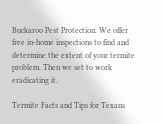Buckaroo Pest Protection. We offer free in-home inspections to find and determine the extent of your termite problem. Then we set to work eradicating it.

Termite Facts and Tips for Texans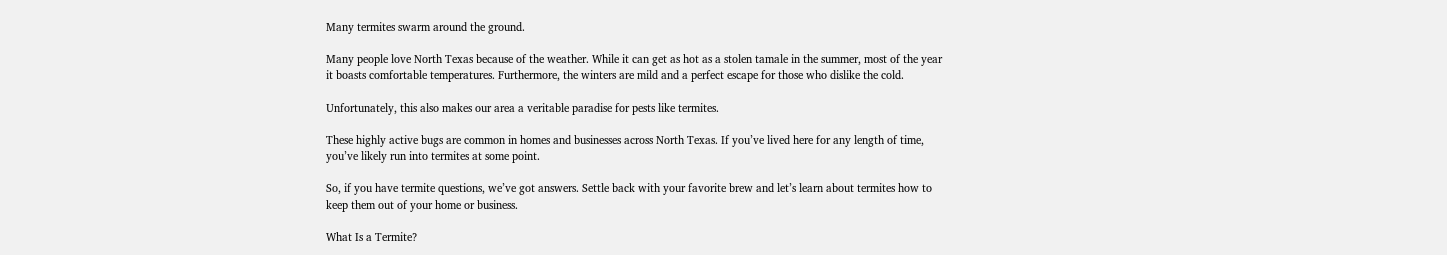Many termites swarm around the ground.

Many people love North Texas because of the weather. While it can get as hot as a stolen tamale in the summer, most of the year it boasts comfortable temperatures. Furthermore, the winters are mild and a perfect escape for those who dislike the cold.

Unfortunately, this also makes our area a veritable paradise for pests like termites.

These highly active bugs are common in homes and businesses across North Texas. If you’ve lived here for any length of time, you’ve likely run into termites at some point.

So, if you have termite questions, we’ve got answers. Settle back with your favorite brew and let’s learn about termites how to keep them out of your home or business.

What Is a Termite?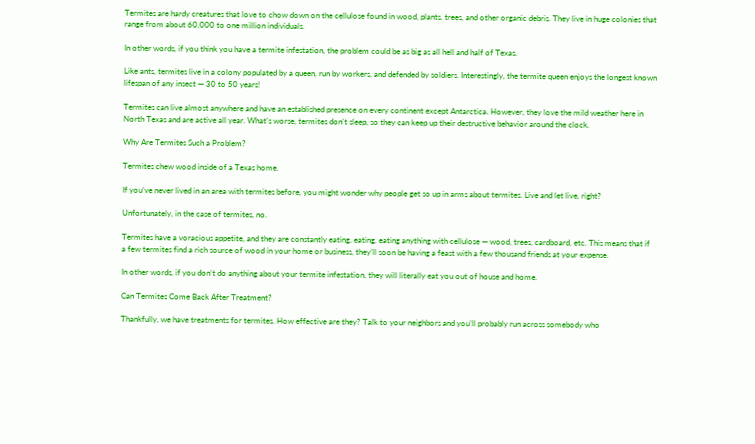Termites are hardy creatures that love to chow down on the cellulose found in wood, plants, trees, and other organic debris. They live in huge colonies that range from about 60,000 to one million individuals.

In other words, if you think you have a termite infestation, the problem could be as big as all hell and half of Texas.

Like ants, termites live in a colony populated by a queen, run by workers, and defended by soldiers. Interestingly, the termite queen enjoys the longest known lifespan of any insect — 30 to 50 years!

Termites can live almost anywhere and have an established presence on every continent except Antarctica. However, they love the mild weather here in North Texas and are active all year. What’s worse, termites don’t sleep, so they can keep up their destructive behavior around the clock.

Why Are Termites Such a Problem?

Termites chew wood inside of a Texas home.

If you’ve never lived in an area with termites before, you might wonder why people get so up in arms about termites. Live and let live, right?

Unfortunately, in the case of termites, no.

Termites have a voracious appetite, and they are constantly eating, eating, eating anything with cellulose — wood, trees, cardboard, etc. This means that if a few termites find a rich source of wood in your home or business, they’ll soon be having a feast with a few thousand friends at your expense.

In other words, if you don’t do anything about your termite infestation, they will literally eat you out of house and home.

Can Termites Come Back After Treatment?

Thankfully, we have treatments for termites. How effective are they? Talk to your neighbors and you’ll probably run across somebody who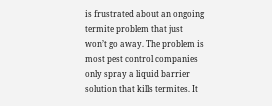is frustrated about an ongoing termite problem that just won’t go away. The problem is most pest control companies only spray a liquid barrier solution that kills termites. It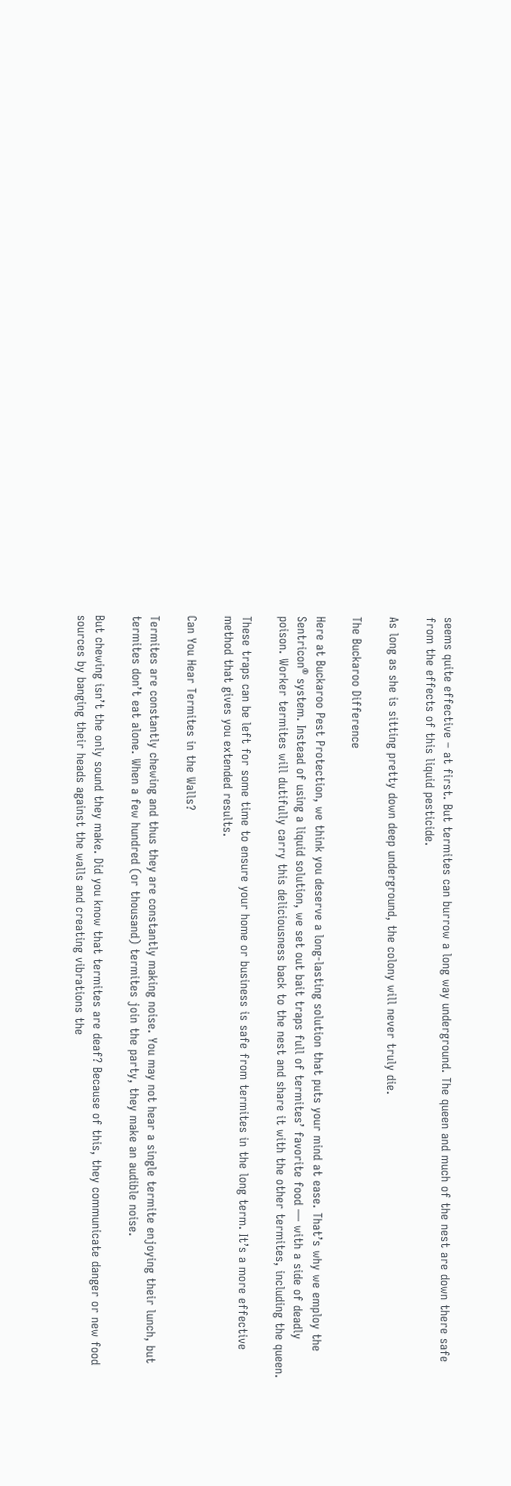seems quite effective – at first. But termites can burrow a long way underground. The queen and much of the nest are down there safe from the effects of this liquid pesticide.

As long as she is sitting pretty down deep underground, the colony will never truly die.

The Buckaroo Difference

Here at Buckaroo Pest Protection, we think you deserve a long-lasting solution that puts your mind at ease. That’s why we employ the Sentricon® system. Instead of using a liquid solution, we set out bait traps full of termites’ favorite food — with a side of deadly poison. Worker termites will dutifully carry this deliciousness back to the nest and share it with the other termites, including the queen.

These traps can be left for some time to ensure your home or business is safe from termites in the long term. It’s a more effective method that gives you extended results.

Can You Hear Termites in the Walls?

Termites are constantly chewing and thus they are constantly making noise. You may not hear a single termite enjoying their lunch, but termites don’t eat alone. When a few hundred (or thousand) termites join the party, they make an audible noise.

But chewing isn’t the only sound they make. Did you know that termites are deaf? Because of this, they communicate danger or new food sources by banging their heads against the walls and creating vibrations the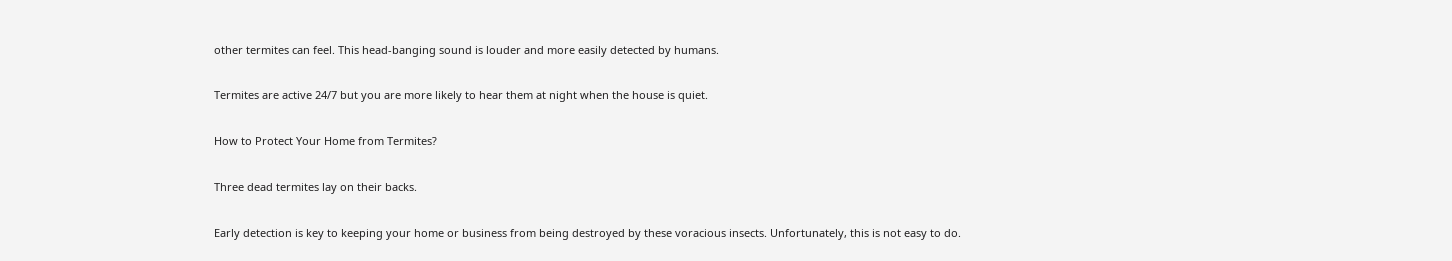other termites can feel. This head-banging sound is louder and more easily detected by humans.

Termites are active 24/7 but you are more likely to hear them at night when the house is quiet.

How to Protect Your Home from Termites?

Three dead termites lay on their backs.

Early detection is key to keeping your home or business from being destroyed by these voracious insects. Unfortunately, this is not easy to do.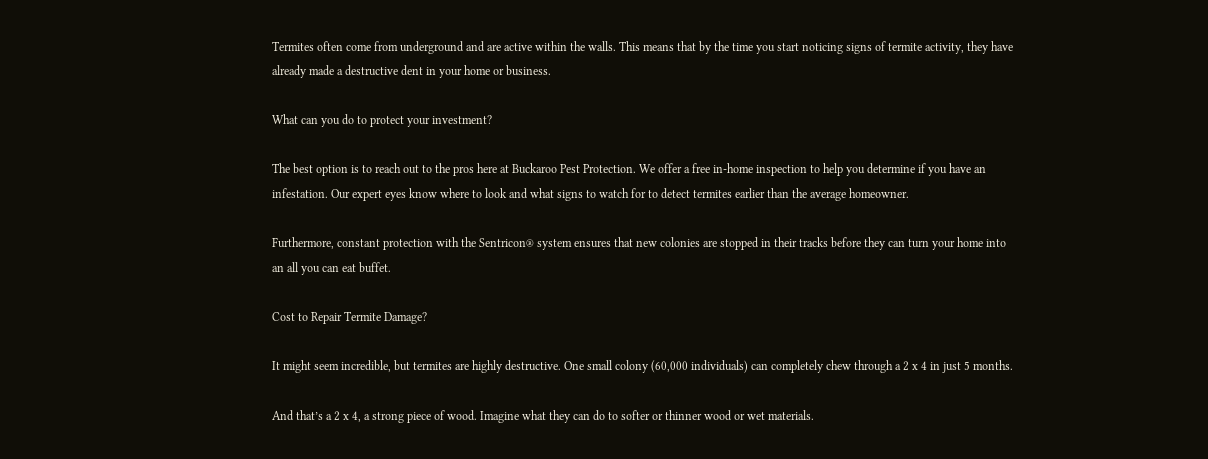Termites often come from underground and are active within the walls. This means that by the time you start noticing signs of termite activity, they have already made a destructive dent in your home or business.

What can you do to protect your investment?

The best option is to reach out to the pros here at Buckaroo Pest Protection. We offer a free in-home inspection to help you determine if you have an infestation. Our expert eyes know where to look and what signs to watch for to detect termites earlier than the average homeowner.

Furthermore, constant protection with the Sentricon® system ensures that new colonies are stopped in their tracks before they can turn your home into an all you can eat buffet.

Cost to Repair Termite Damage?

It might seem incredible, but termites are highly destructive. One small colony (60,000 individuals) can completely chew through a 2 x 4 in just 5 months.

And that’s a 2 x 4, a strong piece of wood. Imagine what they can do to softer or thinner wood or wet materials.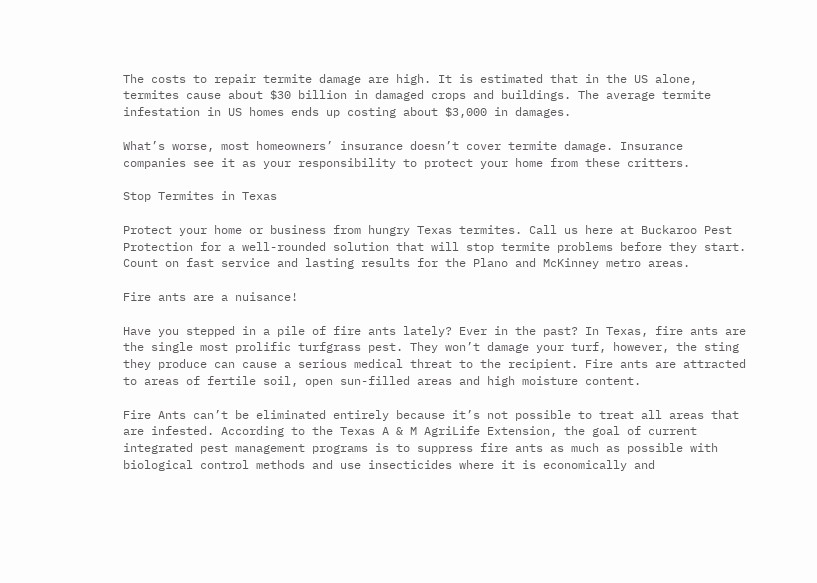The costs to repair termite damage are high. It is estimated that in the US alone, termites cause about $30 billion in damaged crops and buildings. The average termite infestation in US homes ends up costing about $3,000 in damages.

What’s worse, most homeowners’ insurance doesn’t cover termite damage. Insurance companies see it as your responsibility to protect your home from these critters.

Stop Termites in Texas

Protect your home or business from hungry Texas termites. Call us here at Buckaroo Pest Protection for a well-rounded solution that will stop termite problems before they start. Count on fast service and lasting results for the Plano and McKinney metro areas.

Fire ants are a nuisance!

Have you stepped in a pile of fire ants lately? Ever in the past? In Texas, fire ants are the single most prolific turfgrass pest. They won’t damage your turf, however, the sting they produce can cause a serious medical threat to the recipient. Fire ants are attracted to areas of fertile soil, open sun-filled areas and high moisture content.

Fire Ants can’t be eliminated entirely because it’s not possible to treat all areas that are infested. According to the Texas A & M AgriLife Extension, the goal of current integrated pest management programs is to suppress fire ants as much as possible with biological control methods and use insecticides where it is economically and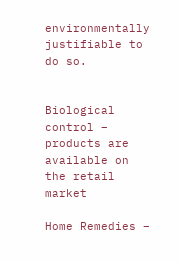environmentally justifiable to do so.


Biological control – products are available on the retail market

Home Remedies –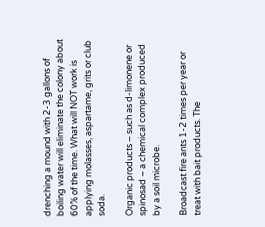drenching a mound with 2-3 gallons of boiling water will eliminate the colony about 60% of the time. What will NOT work is applying molasses, aspartame, grits or club soda.

Organic products – such as d-limonene or spinosad – a chemical complex produced by a soil microbe.

Broadcast fire ants 1-2 times per year or treat with bait products. The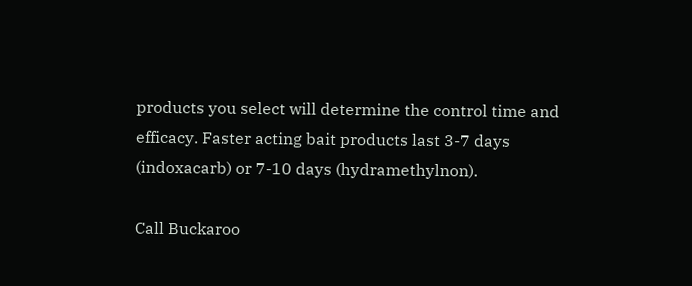products you select will determine the control time and efficacy. Faster acting bait products last 3-7 days (indoxacarb) or 7-10 days (hydramethylnon).

Call Buckaroo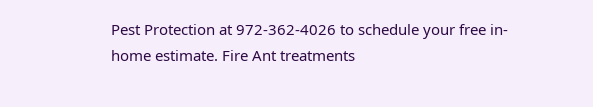Pest Protection at 972-362-4026 to schedule your free in-home estimate. Fire Ant treatments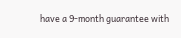have a 9-month guarantee with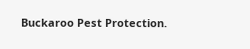Buckaroo Pest Protection.